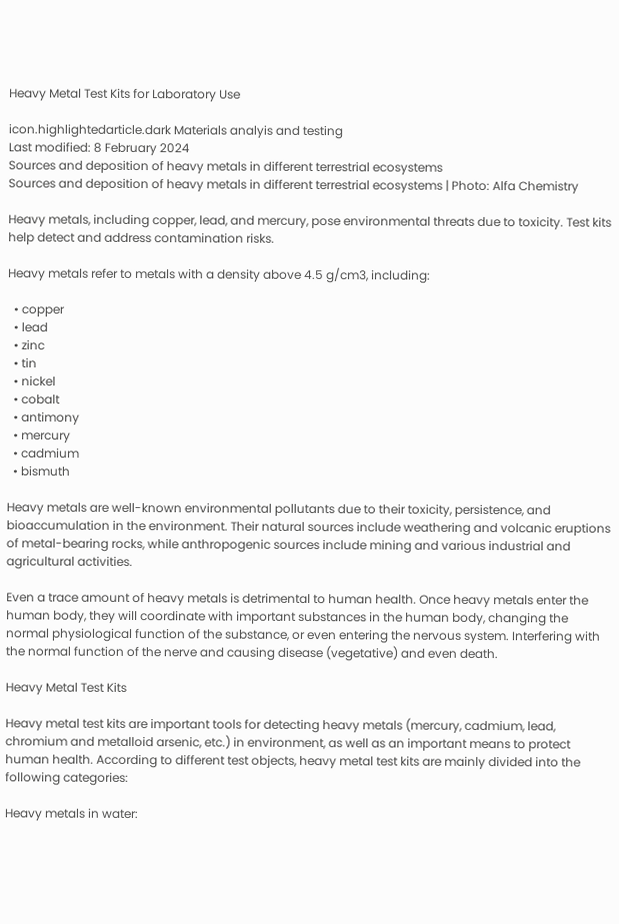Heavy Metal Test Kits for Laboratory Use

icon.highlightedarticle.dark Materials analyis and testing
Last modified: 8 February 2024
Sources and deposition of heavy metals in different terrestrial ecosystems
Sources and deposition of heavy metals in different terrestrial ecosystems | Photo: Alfa Chemistry

Heavy metals, including copper, lead, and mercury, pose environmental threats due to toxicity. Test kits help detect and address contamination risks.

Heavy metals refer to metals with a density above 4.5 g/cm3, including:

  • copper
  • lead
  • zinc
  • tin
  • nickel
  • cobalt
  • antimony
  • mercury
  • cadmium
  • bismuth

Heavy metals are well-known environmental pollutants due to their toxicity, persistence, and bioaccumulation in the environment. Their natural sources include weathering and volcanic eruptions of metal-bearing rocks, while anthropogenic sources include mining and various industrial and agricultural activities.

Even a trace amount of heavy metals is detrimental to human health. Once heavy metals enter the human body, they will coordinate with important substances in the human body, changing the normal physiological function of the substance, or even entering the nervous system. Interfering with the normal function of the nerve and causing disease (vegetative) and even death.

Heavy Metal Test Kits

Heavy metal test kits are important tools for detecting heavy metals (mercury, cadmium, lead, chromium and metalloid arsenic, etc.) in environment, as well as an important means to protect human health. According to different test objects, heavy metal test kits are mainly divided into the following categories:

Heavy metals in water: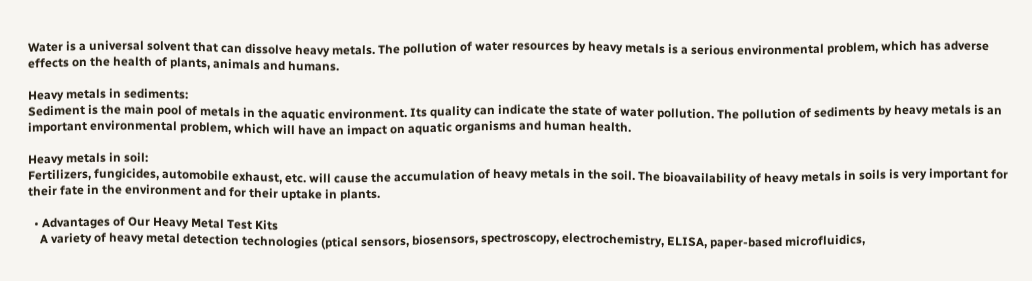Water is a universal solvent that can dissolve heavy metals. The pollution of water resources by heavy metals is a serious environmental problem, which has adverse effects on the health of plants, animals and humans.

Heavy metals in sediments:
Sediment is the main pool of metals in the aquatic environment. Its quality can indicate the state of water pollution. The pollution of sediments by heavy metals is an important environmental problem, which will have an impact on aquatic organisms and human health.

Heavy metals in soil:
Fertilizers, fungicides, automobile exhaust, etc. will cause the accumulation of heavy metals in the soil. The bioavailability of heavy metals in soils is very important for their fate in the environment and for their uptake in plants.

  • Advantages of Our Heavy Metal Test Kits
    A variety of heavy metal detection technologies (ptical sensors, biosensors, spectroscopy, electrochemistry, ELISA, paper-based microfluidics,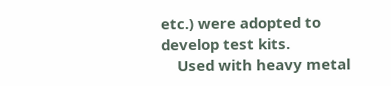etc.) were adopted to develop test kits.
    Used with heavy metal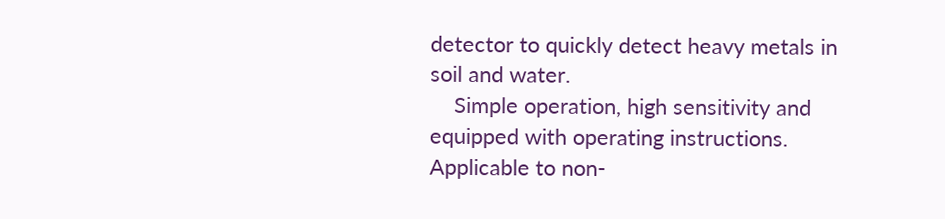detector to quickly detect heavy metals in soil and water.
    Simple operation, high sensitivity and equipped with operating instructions. Applicable to non-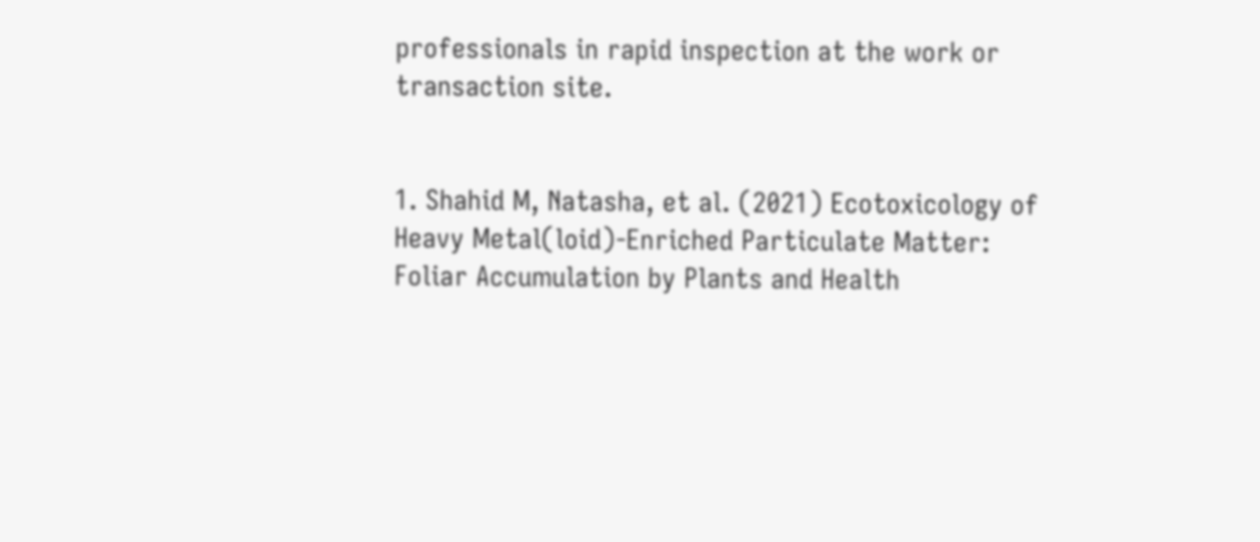professionals in rapid inspection at the work or transaction site.


1. Shahid M, Natasha, et al. (2021) Ecotoxicology of Heavy Metal(loid)-Enriched Particulate Matter: Foliar Accumulation by Plants and Health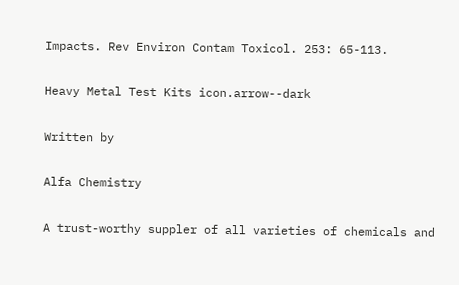Impacts. Rev Environ Contam Toxicol. 253: 65-113.

Heavy Metal Test Kits icon.arrow--dark

Written by

Alfa Chemistry

A trust-worthy suppler of all varieties of chemicals and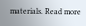materials. Read more